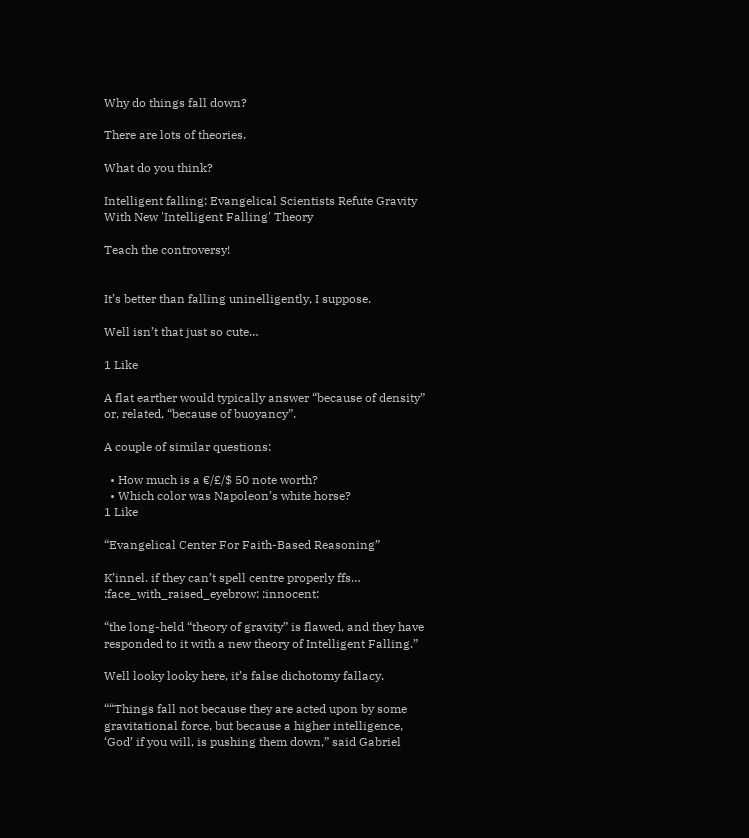Why do things fall down?

There are lots of theories.

What do you think?

Intelligent falling: Evangelical Scientists Refute Gravity With New 'Intelligent Falling' Theory

Teach the controversy!


It’s better than falling uninelligently, I suppose.

Well isn’t that just so cute…

1 Like

A flat earther would typically answer “because of density” or, related, “because of buoyancy”.

A couple of similar questions:

  • How much is a €/£/$ 50 note worth?
  • Which color was Napoleon’s white horse?
1 Like

“Evangelical Center For Faith-Based Reasoning”

K’innel. if they can’t spell centre properly ffs… :face_with_raised_eyebrow: :innocent:

“the long-held “theory of gravity” is flawed, and they have responded to it with a new theory of Intelligent Falling.”

Well looky looky here, it’s false dichotomy fallacy.

““Things fall not because they are acted upon by some gravitational force, but because a higher intelligence, ‘God’ if you will, is pushing them down,” said Gabriel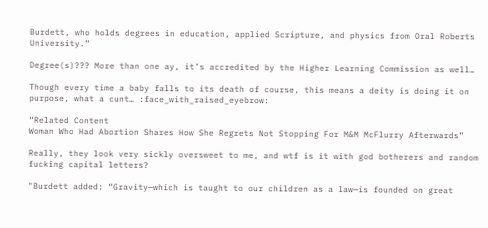Burdett, who holds degrees in education, applied Scripture, and physics from Oral Roberts University.”

Degree(s)??? More than one ay, it’s accredited by the Higher Learning Commission as well…

Though every time a baby falls to its death of course, this means a deity is doing it on purpose, what a cunt… :face_with_raised_eyebrow:

“Related Content
Woman Who Had Abortion Shares How She Regrets Not Stopping For M&M McFlurry Afterwards”

Really, they look very sickly oversweet to me, and wtf is it with god botherers and random fucking capital letters?

"Burdett added: “Gravity—which is taught to our children as a law—is founded on great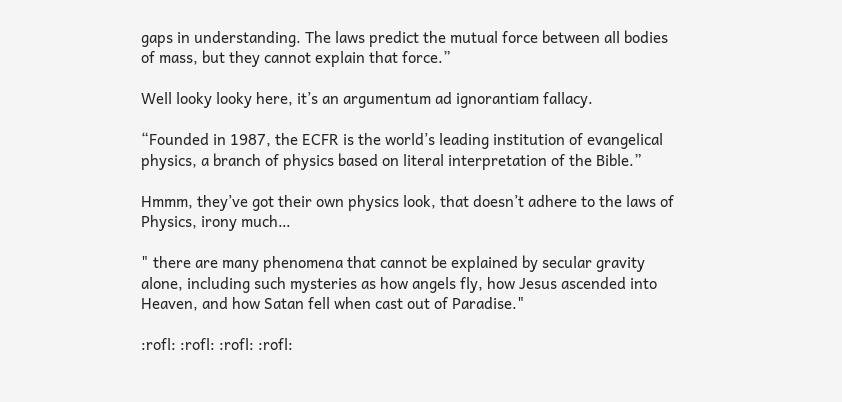gaps in understanding. The laws predict the mutual force between all bodies of mass, but they cannot explain that force.”

Well looky looky here, it’s an argumentum ad ignorantiam fallacy.

“Founded in 1987, the ECFR is the world’s leading institution of evangelical physics, a branch of physics based on literal interpretation of the Bible.”

Hmmm, they’ve got their own physics look, that doesn’t adhere to the laws of Physics, irony much…

" there are many phenomena that cannot be explained by secular gravity alone, including such mysteries as how angels fly, how Jesus ascended into Heaven, and how Satan fell when cast out of Paradise."

:rofl: :rofl: :rofl: :rofl: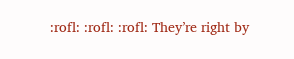:rofl: :rofl: :rofl: They’re right by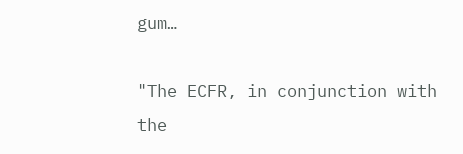gum…

"The ECFR, in conjunction with the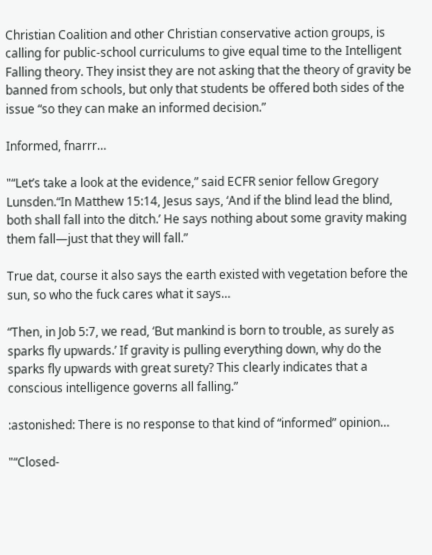Christian Coalition and other Christian conservative action groups, is calling for public-school curriculums to give equal time to the Intelligent Falling theory. They insist they are not asking that the theory of gravity be banned from schools, but only that students be offered both sides of the issue “so they can make an informed decision.”

Informed, fnarrr…

"“Let’s take a look at the evidence,” said ECFR senior fellow Gregory Lunsden.“In Matthew 15:14, Jesus says, ‘And if the blind lead the blind, both shall fall into the ditch.’ He says nothing about some gravity making them fall—just that they will fall.”

True dat, course it also says the earth existed with vegetation before the sun, so who the fuck cares what it says…

“Then, in Job 5:7, we read, ‘But mankind is born to trouble, as surely as sparks fly upwards.’ If gravity is pulling everything down, why do the sparks fly upwards with great surety? This clearly indicates that a conscious intelligence governs all falling.”

:astonished: There is no response to that kind of “informed” opinion…

"“Closed-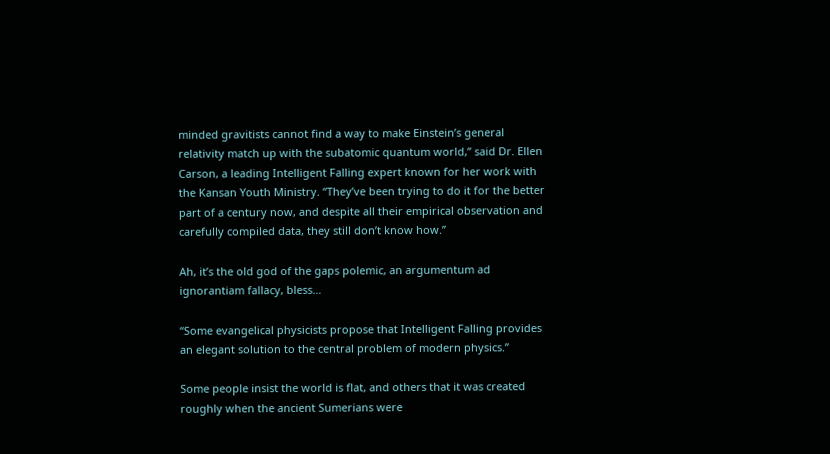minded gravitists cannot find a way to make Einstein’s general relativity match up with the subatomic quantum world,” said Dr. Ellen Carson, a leading Intelligent Falling expert known for her work with the Kansan Youth Ministry. “They’ve been trying to do it for the better part of a century now, and despite all their empirical observation and carefully compiled data, they still don’t know how.”

Ah, it’s the old god of the gaps polemic, an argumentum ad ignorantiam fallacy, bless…

“Some evangelical physicists propose that Intelligent Falling provides an elegant solution to the central problem of modern physics.”

Some people insist the world is flat, and others that it was created roughly when the ancient Sumerians were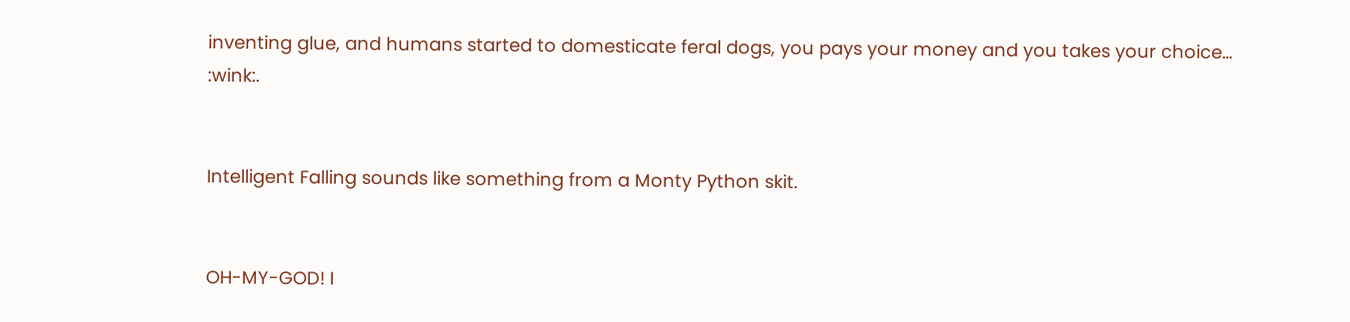inventing glue, and humans started to domesticate feral dogs, you pays your money and you takes your choice… :wink:.


Intelligent Falling sounds like something from a Monty Python skit.


OH-MY-GOD! I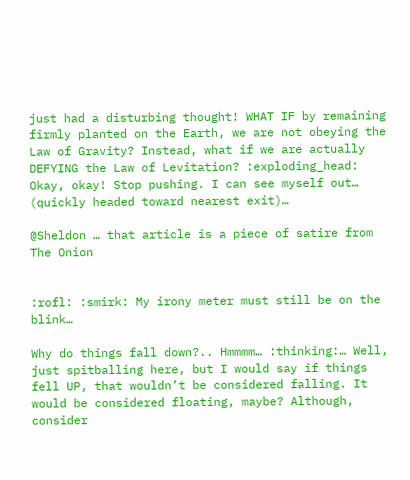just had a disturbing thought! WHAT IF by remaining firmly planted on the Earth, we are not obeying the Law of Gravity? Instead, what if we are actually DEFYING the Law of Levitation? :exploding_head: Okay, okay! Stop pushing. I can see myself out… (quickly headed toward nearest exit)…

@Sheldon … that article is a piece of satire from The Onion


:rofl: :smirk: My irony meter must still be on the blink…

Why do things fall down?.. Hmmmm… :thinking:… Well, just spitballing here, but I would say if things fell UP, that wouldn’t be considered falling. It would be considered floating, maybe? Although, consider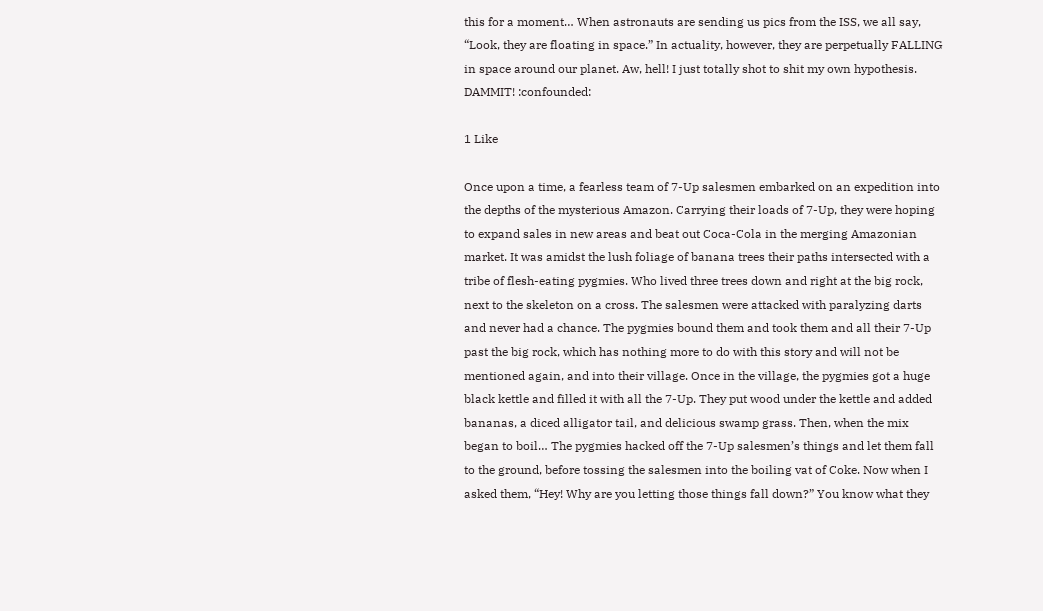this for a moment… When astronauts are sending us pics from the ISS, we all say, “Look, they are floating in space.” In actuality, however, they are perpetually FALLING in space around our planet. Aw, hell! I just totally shot to shit my own hypothesis. DAMMIT! :confounded:

1 Like

Once upon a time, a fearless team of 7-Up salesmen embarked on an expedition into the depths of the mysterious Amazon. Carrying their loads of 7-Up, they were hoping to expand sales in new areas and beat out Coca-Cola in the merging Amazonian market. It was amidst the lush foliage of banana trees their paths intersected with a tribe of flesh-eating pygmies. Who lived three trees down and right at the big rock, next to the skeleton on a cross. The salesmen were attacked with paralyzing darts and never had a chance. The pygmies bound them and took them and all their 7-Up past the big rock, which has nothing more to do with this story and will not be mentioned again, and into their village. Once in the village, the pygmies got a huge black kettle and filled it with all the 7-Up. They put wood under the kettle and added bananas, a diced alligator tail, and delicious swamp grass. Then, when the mix began to boil… The pygmies hacked off the 7-Up salesmen’s things and let them fall to the ground, before tossing the salesmen into the boiling vat of Coke. Now when I asked them, “Hey! Why are you letting those things fall down?” You know what they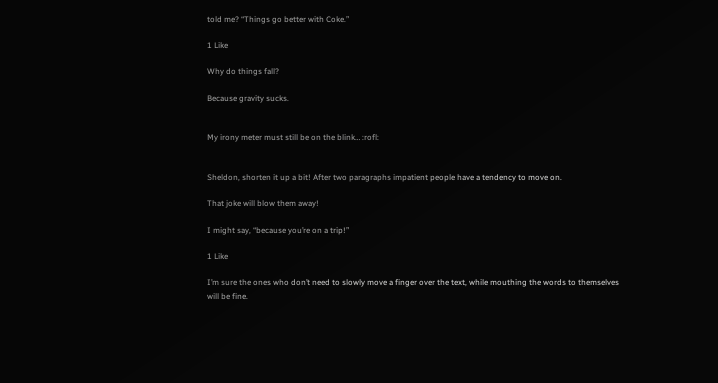told me? “Things go better with Coke.”

1 Like

Why do things fall?

Because gravity sucks.


My irony meter must still be on the blink… :rofl:


Sheldon, shorten it up a bit! After two paragraphs impatient people have a tendency to move on.

That joke will blow them away!

I might say, “because you’re on a trip!”

1 Like

I’m sure the ones who don’t need to slowly move a finger over the text, while mouthing the words to themselves will be fine.